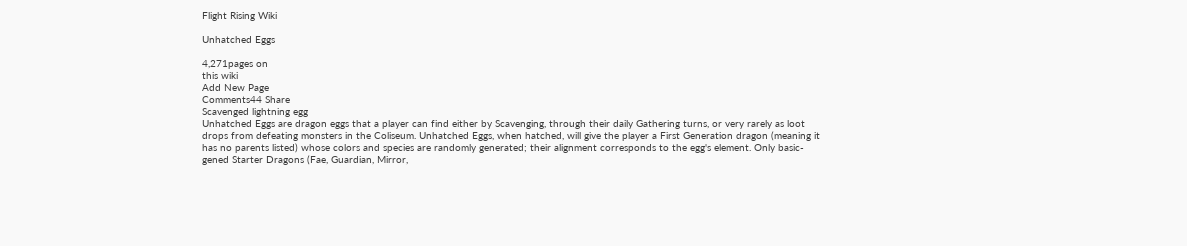Flight Rising Wiki

Unhatched Eggs

4,271pages on
this wiki
Add New Page
Comments44 Share
Scavenged lightning egg
Unhatched Eggs are dragon eggs that a player can find either by Scavenging, through their daily Gathering turns, or very rarely as loot drops from defeating monsters in the Coliseum. Unhatched Eggs, when hatched, will give the player a First Generation dragon (meaning it has no parents listed) whose colors and species are randomly generated; their alignment corresponds to the egg's element. Only basic-gened Starter Dragons (Fae, Guardian, Mirror,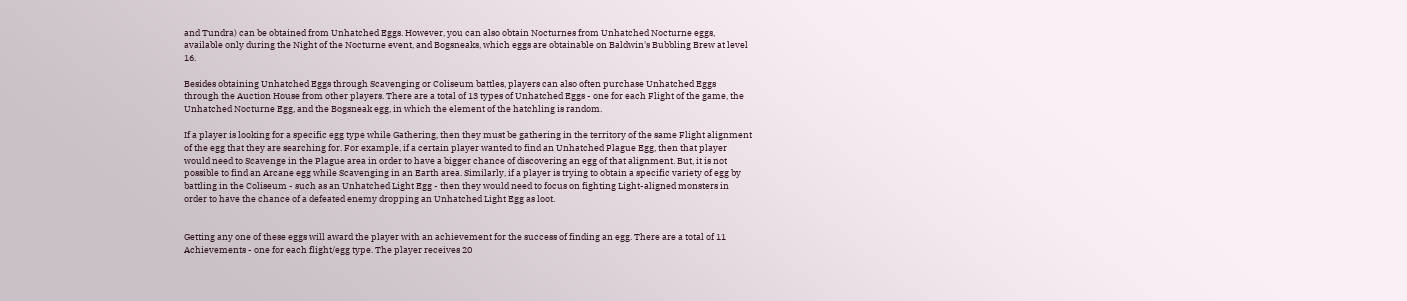and Tundra) can be obtained from Unhatched Eggs. However, you can also obtain Nocturnes from Unhatched Nocturne eggs, available only during the Night of the Nocturne event, and Bogsneaks, which eggs are obtainable on Baldwin's Bubbling Brew at level 16.

Besides obtaining Unhatched Eggs through Scavenging or Coliseum battles, players can also often purchase Unhatched Eggs through the Auction House from other players. There are a total of 13 types of Unhatched Eggs - one for each Flight of the game, the Unhatched Nocturne Egg, and the Bogsneak egg, in which the element of the hatchling is random.

If a player is looking for a specific egg type while Gathering, then they must be gathering in the territory of the same Flight alignment of the egg that they are searching for. For example, if a certain player wanted to find an Unhatched Plague Egg, then that player would need to Scavenge in the Plague area in order to have a bigger chance of discovering an egg of that alignment. But, it is not possible to find an Arcane egg while Scavenging in an Earth area. Similarly, if a player is trying to obtain a specific variety of egg by battling in the Coliseum - such as an Unhatched Light Egg - then they would need to focus on fighting Light-aligned monsters in order to have the chance of a defeated enemy dropping an Unhatched Light Egg as loot.


Getting any one of these eggs will award the player with an achievement for the success of finding an egg. There are a total of 11 Achievements - one for each flight/egg type. The player receives 20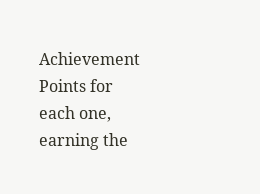Achievement Points for each one, earning the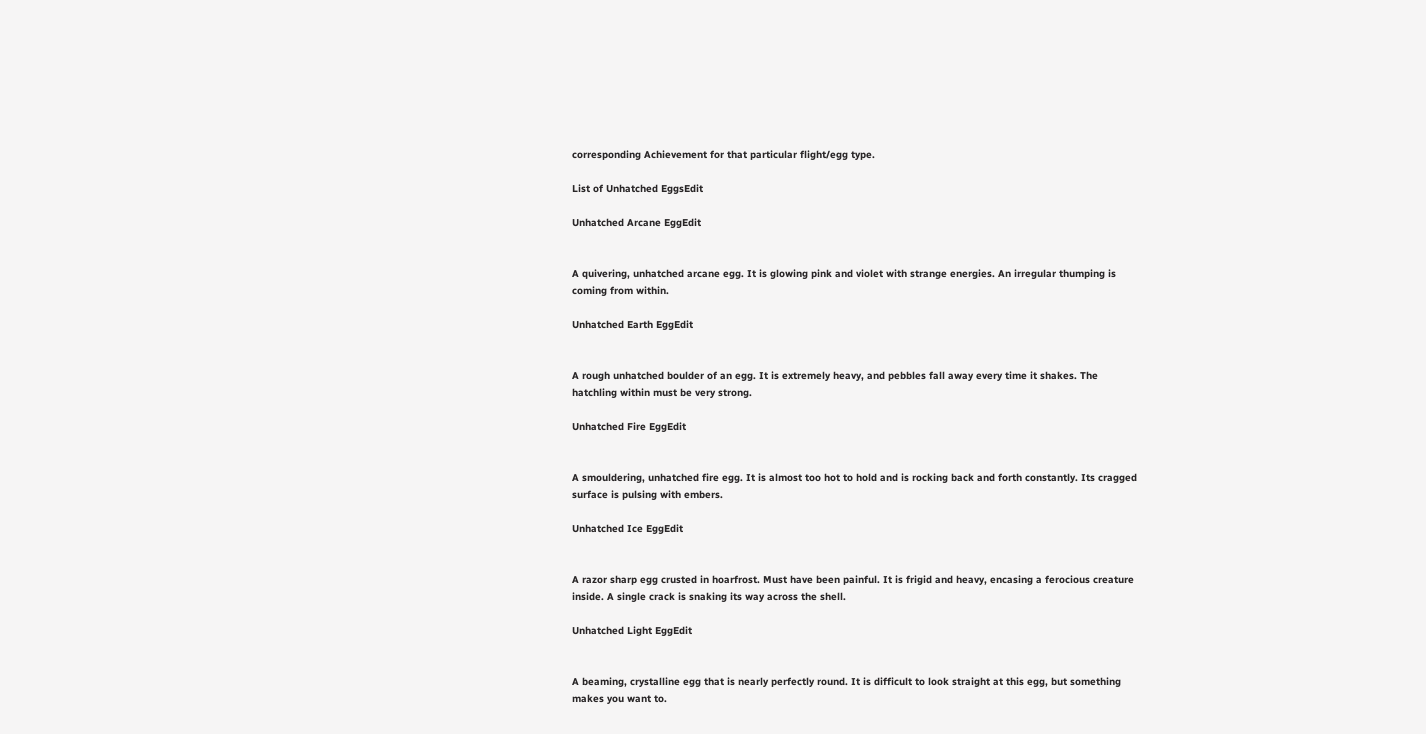corresponding Achievement for that particular flight/egg type.

List of Unhatched EggsEdit

Unhatched Arcane EggEdit


A quivering, unhatched arcane egg. It is glowing pink and violet with strange energies. An irregular thumping is coming from within.

Unhatched Earth EggEdit


A rough unhatched boulder of an egg. It is extremely heavy, and pebbles fall away every time it shakes. The hatchling within must be very strong.

Unhatched Fire EggEdit


A smouldering, unhatched fire egg. It is almost too hot to hold and is rocking back and forth constantly. Its cragged surface is pulsing with embers.

Unhatched Ice EggEdit


A razor sharp egg crusted in hoarfrost. Must have been painful. It is frigid and heavy, encasing a ferocious creature inside. A single crack is snaking its way across the shell.

Unhatched Light EggEdit


A beaming, crystalline egg that is nearly perfectly round. It is difficult to look straight at this egg, but something makes you want to.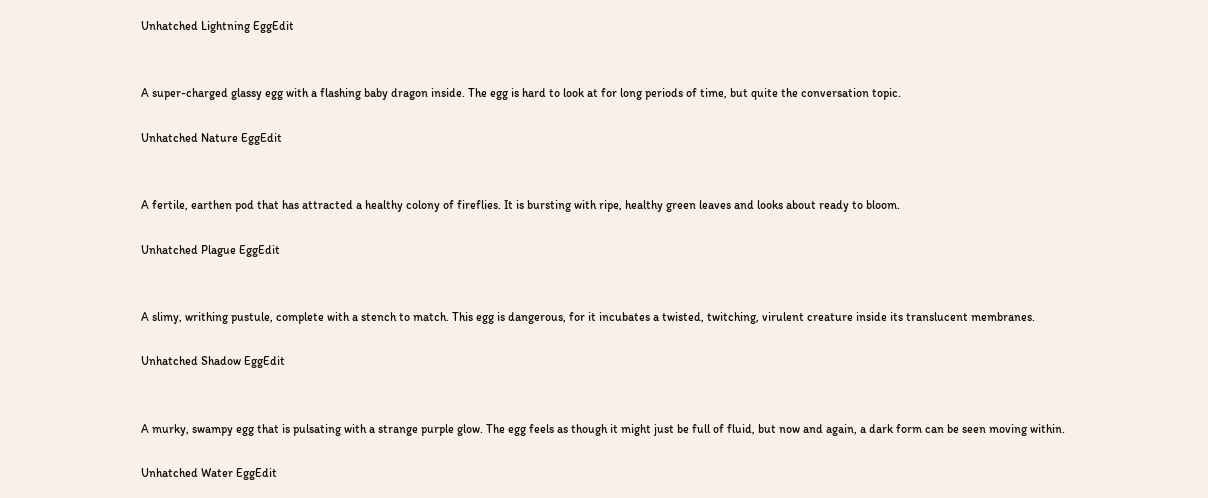Unhatched Lightning EggEdit


A super-charged glassy egg with a flashing baby dragon inside. The egg is hard to look at for long periods of time, but quite the conversation topic.

Unhatched Nature EggEdit


A fertile, earthen pod that has attracted a healthy colony of fireflies. It is bursting with ripe, healthy green leaves and looks about ready to bloom.

Unhatched Plague EggEdit


A slimy, writhing pustule, complete with a stench to match. This egg is dangerous, for it incubates a twisted, twitching, virulent creature inside its translucent membranes.

Unhatched Shadow EggEdit


A murky, swampy egg that is pulsating with a strange purple glow. The egg feels as though it might just be full of fluid, but now and again, a dark form can be seen moving within.

Unhatched Water EggEdit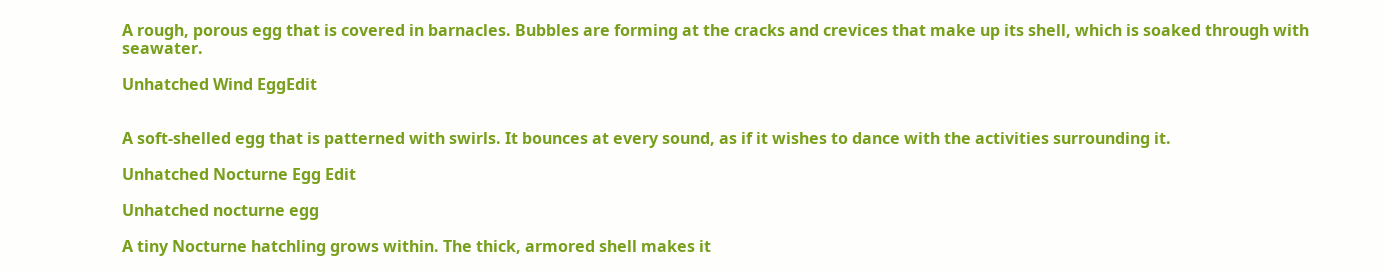A rough, porous egg that is covered in barnacles. Bubbles are forming at the cracks and crevices that make up its shell, which is soaked through with seawater.

Unhatched Wind EggEdit


A soft-shelled egg that is patterned with swirls. It bounces at every sound, as if it wishes to dance with the activities surrounding it.

Unhatched Nocturne Egg Edit

Unhatched nocturne egg

A tiny Nocturne hatchling grows within. The thick, armored shell makes it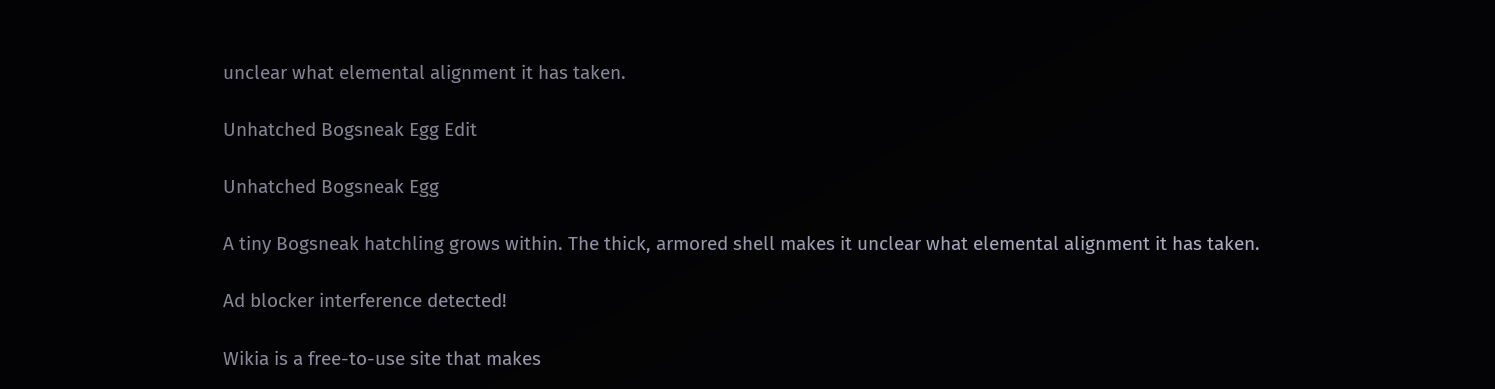unclear what elemental alignment it has taken.

Unhatched Bogsneak Egg Edit

Unhatched Bogsneak Egg

A tiny Bogsneak hatchling grows within. The thick, armored shell makes it unclear what elemental alignment it has taken.

Ad blocker interference detected!

Wikia is a free-to-use site that makes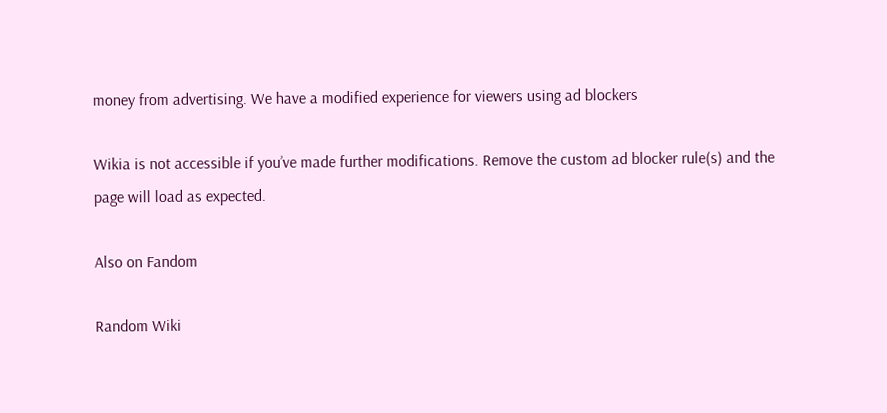money from advertising. We have a modified experience for viewers using ad blockers

Wikia is not accessible if you’ve made further modifications. Remove the custom ad blocker rule(s) and the page will load as expected.

Also on Fandom

Random Wiki